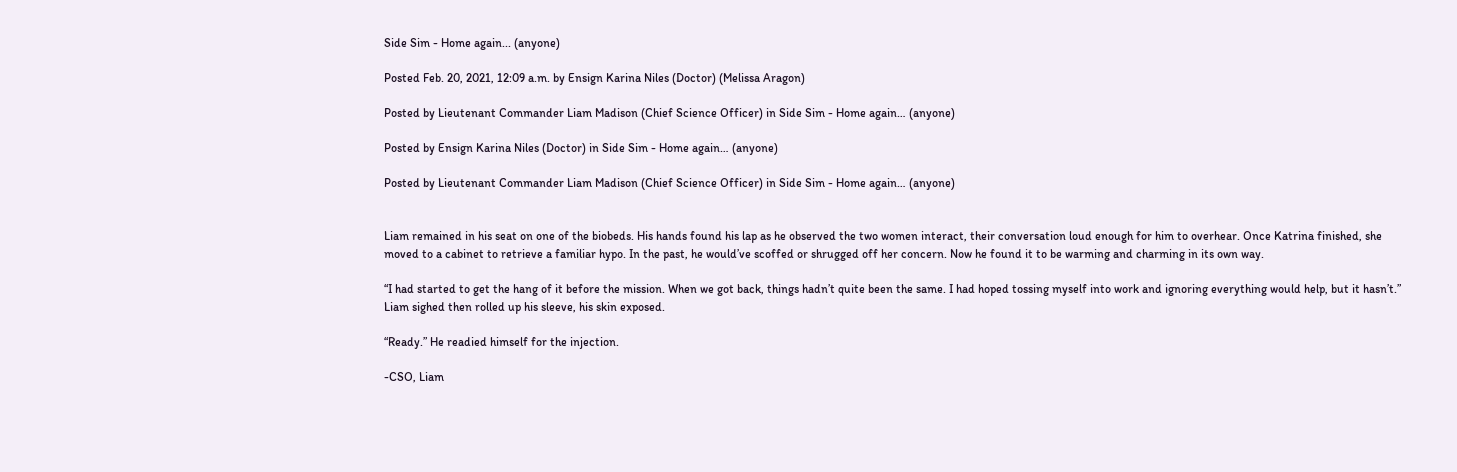Side Sim - Home again... (anyone)

Posted Feb. 20, 2021, 12:09 a.m. by Ensign Karina Niles (Doctor) (Melissa Aragon)

Posted by Lieutenant Commander Liam Madison (Chief Science Officer) in Side Sim - Home again… (anyone)

Posted by Ensign Karina Niles (Doctor) in Side Sim - Home again… (anyone)

Posted by Lieutenant Commander Liam Madison (Chief Science Officer) in Side Sim - Home again… (anyone)


Liam remained in his seat on one of the biobeds. His hands found his lap as he observed the two women interact, their conversation loud enough for him to overhear. Once Katrina finished, she moved to a cabinet to retrieve a familiar hypo. In the past, he would’ve scoffed or shrugged off her concern. Now he found it to be warming and charming in its own way.

“I had started to get the hang of it before the mission. When we got back, things hadn’t quite been the same. I had hoped tossing myself into work and ignoring everything would help, but it hasn’t.” Liam sighed then rolled up his sleeve, his skin exposed.

“Ready.” He readied himself for the injection.

-CSO, Liam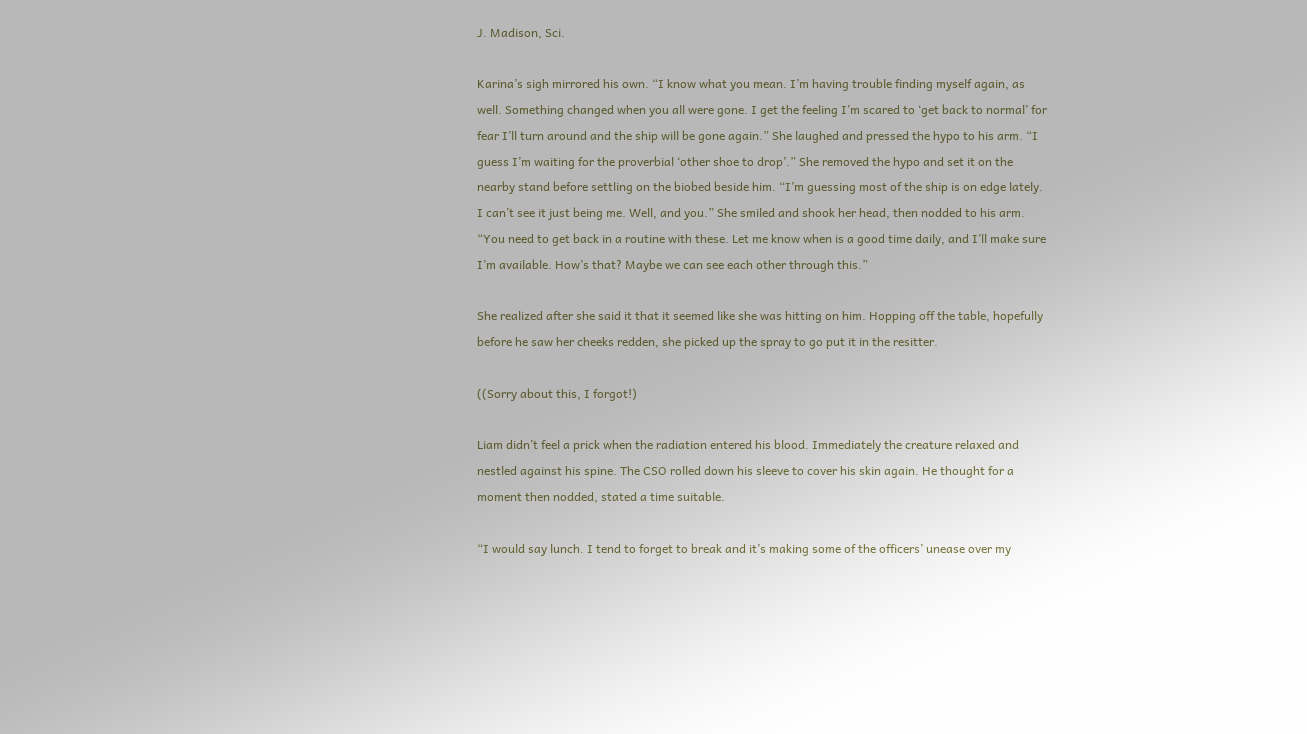J. Madison, Sci.

Karina’s sigh mirrored his own. “I know what you mean. I’m having trouble finding myself again, as well. Something changed when you all were gone. I get the feeling I’m scared to ‘get back to normal’ for fear I’ll turn around and the ship will be gone again.” She laughed and pressed the hypo to his arm. “I guess I’m waiting for the proverbial ‘other shoe to drop’.” She removed the hypo and set it on the nearby stand before settling on the biobed beside him. “I’m guessing most of the ship is on edge lately. I can’t see it just being me. Well, and you.” She smiled and shook her head, then nodded to his arm. “You need to get back in a routine with these. Let me know when is a good time daily, and I’ll make sure I’m available. How’s that? Maybe we can see each other through this.”

She realized after she said it that it seemed like she was hitting on him. Hopping off the table, hopefully before he saw her cheeks redden, she picked up the spray to go put it in the resitter.

((Sorry about this, I forgot!)

Liam didn’t feel a prick when the radiation entered his blood. Immediately the creature relaxed and nestled against his spine. The CSO rolled down his sleeve to cover his skin again. He thought for a moment then nodded, stated a time suitable.

“I would say lunch. I tend to forget to break and it’s making some of the officers’ unease over my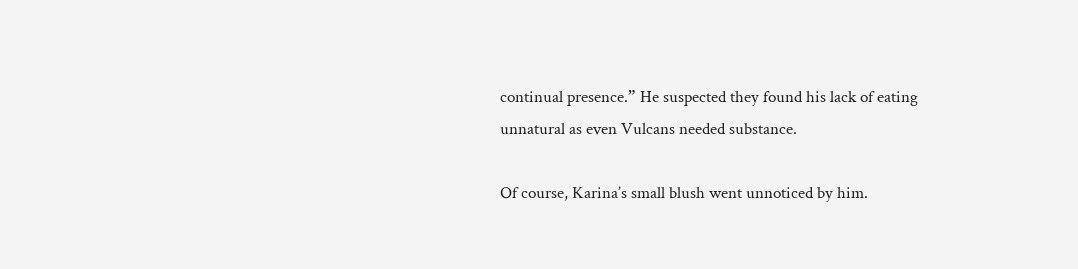continual presence.” He suspected they found his lack of eating unnatural as even Vulcans needed substance.

Of course, Karina’s small blush went unnoticed by him.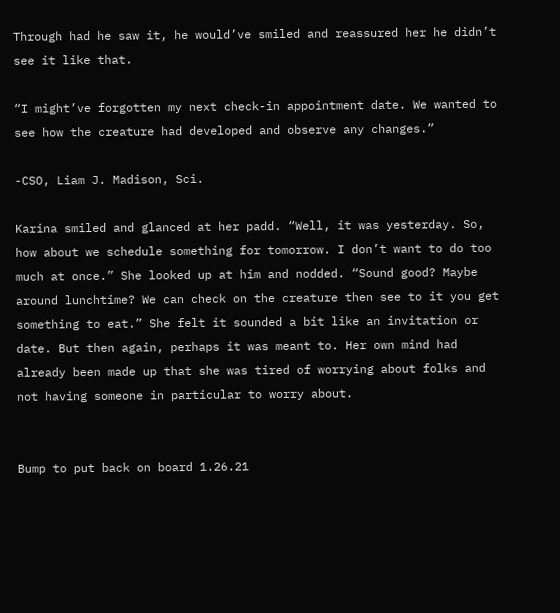Through had he saw it, he would’ve smiled and reassured her he didn’t see it like that.

“I might’ve forgotten my next check-in appointment date. We wanted to see how the creature had developed and observe any changes.”

-CSO, Liam J. Madison, Sci.

Karina smiled and glanced at her padd. “Well, it was yesterday. So, how about we schedule something for tomorrow. I don’t want to do too much at once.” She looked up at him and nodded. “Sound good? Maybe around lunchtime? We can check on the creature then see to it you get something to eat.” She felt it sounded a bit like an invitation or date. But then again, perhaps it was meant to. Her own mind had already been made up that she was tired of worrying about folks and not having someone in particular to worry about.


Bump to put back on board 1.26.21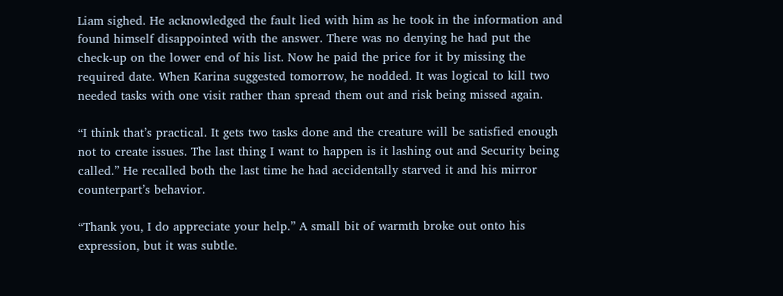Liam sighed. He acknowledged the fault lied with him as he took in the information and found himself disappointed with the answer. There was no denying he had put the check-up on the lower end of his list. Now he paid the price for it by missing the required date. When Karina suggested tomorrow, he nodded. It was logical to kill two needed tasks with one visit rather than spread them out and risk being missed again.

“I think that’s practical. It gets two tasks done and the creature will be satisfied enough not to create issues. The last thing I want to happen is it lashing out and Security being called.” He recalled both the last time he had accidentally starved it and his mirror counterpart’s behavior.

“Thank you, I do appreciate your help.” A small bit of warmth broke out onto his expression, but it was subtle.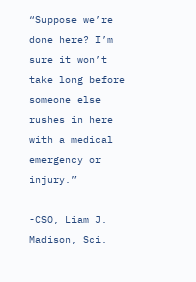“Suppose we’re done here? I’m sure it won’t take long before someone else rushes in here with a medical emergency or injury.”

-CSO, Liam J. Madison, Sci.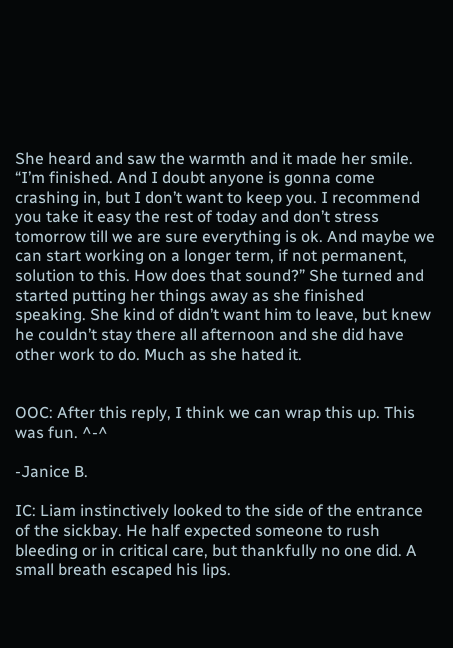She heard and saw the warmth and it made her smile. “I’m finished. And I doubt anyone is gonna come crashing in, but I don’t want to keep you. I recommend you take it easy the rest of today and don’t stress tomorrow till we are sure everything is ok. And maybe we can start working on a longer term, if not permanent, solution to this. How does that sound?” She turned and started putting her things away as she finished speaking. She kind of didn’t want him to leave, but knew he couldn’t stay there all afternoon and she did have other work to do. Much as she hated it.


OOC: After this reply, I think we can wrap this up. This was fun. ^-^

-Janice B.

IC: Liam instinctively looked to the side of the entrance of the sickbay. He half expected someone to rush bleeding or in critical care, but thankfully no one did. A small breath escaped his lips.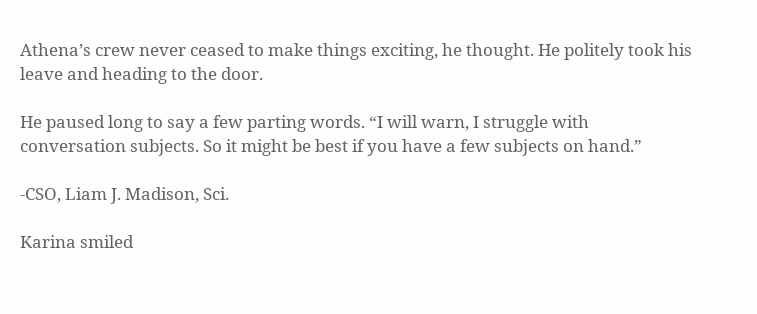Athena’s crew never ceased to make things exciting, he thought. He politely took his leave and heading to the door.

He paused long to say a few parting words. “I will warn, I struggle with conversation subjects. So it might be best if you have a few subjects on hand.”

-CSO, Liam J. Madison, Sci.

Karina smiled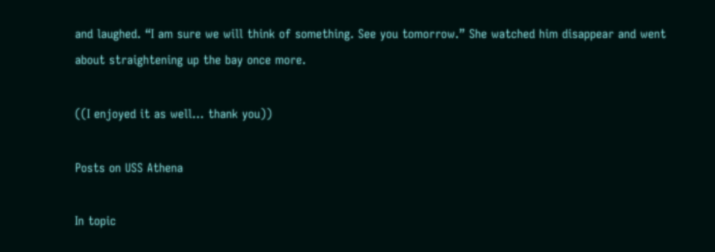and laughed. “I am sure we will think of something. See you tomorrow.” She watched him disappear and went about straightening up the bay once more.

((I enjoyed it as well… thank you))

Posts on USS Athena

In topic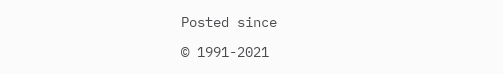Posted since

© 1991-2021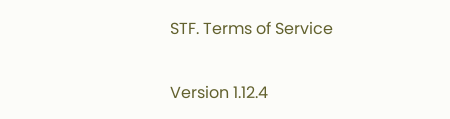STF. Terms of Service

Version 1.12.4